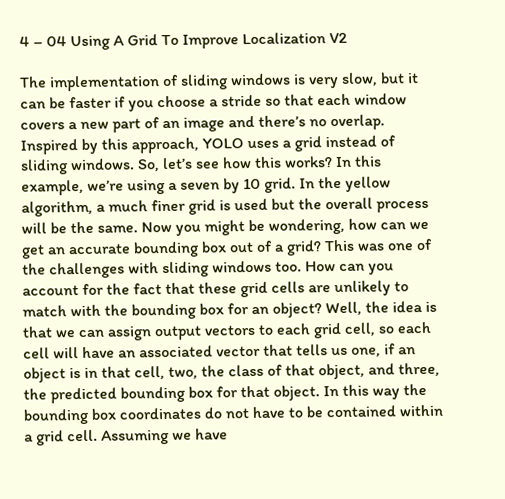4 – 04 Using A Grid To Improve Localization V2

The implementation of sliding windows is very slow, but it can be faster if you choose a stride so that each window covers a new part of an image and there’s no overlap. Inspired by this approach, YOLO uses a grid instead of sliding windows. So, let’s see how this works? In this example, we’re using a seven by 10 grid. In the yellow algorithm, a much finer grid is used but the overall process will be the same. Now you might be wondering, how can we get an accurate bounding box out of a grid? This was one of the challenges with sliding windows too. How can you account for the fact that these grid cells are unlikely to match with the bounding box for an object? Well, the idea is that we can assign output vectors to each grid cell, so each cell will have an associated vector that tells us one, if an object is in that cell, two, the class of that object, and three, the predicted bounding box for that object. In this way the bounding box coordinates do not have to be contained within a grid cell. Assuming we have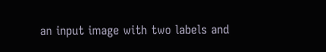an input image with two labels and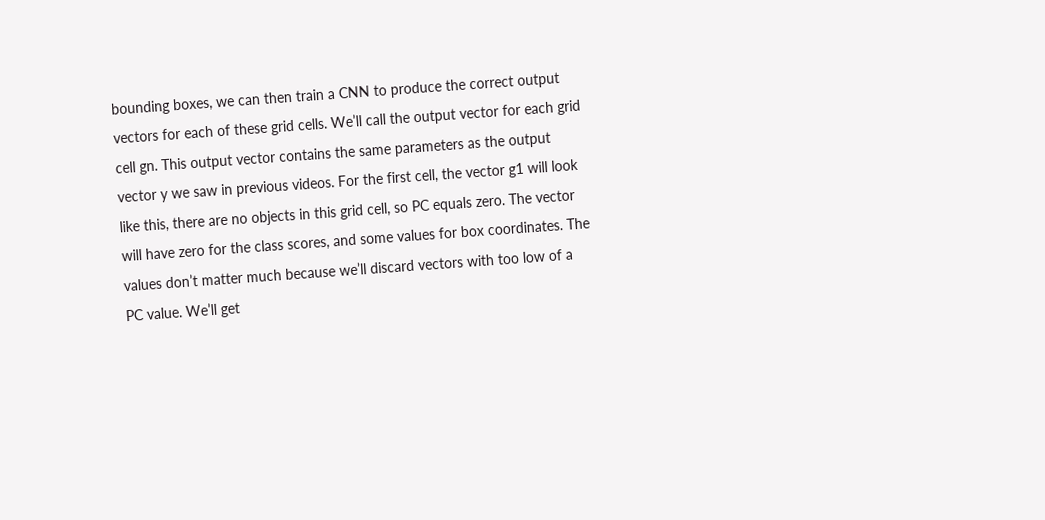bounding boxes, we can then train a CNN to produce the correct output vectors for each of these grid cells. We’ll call the output vector for each grid cell gn. This output vector contains the same parameters as the output vector y we saw in previous videos. For the first cell, the vector g1 will look like this, there are no objects in this grid cell, so PC equals zero. The vector will have zero for the class scores, and some values for box coordinates. The values don’t matter much because we’ll discard vectors with too low of a PC value. We’ll get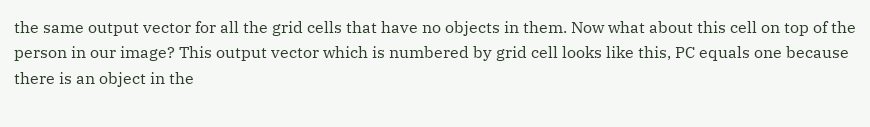the same output vector for all the grid cells that have no objects in them. Now what about this cell on top of the person in our image? This output vector which is numbered by grid cell looks like this, PC equals one because there is an object in the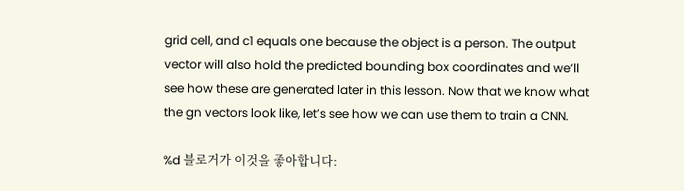grid cell, and c1 equals one because the object is a person. The output vector will also hold the predicted bounding box coordinates and we’ll see how these are generated later in this lesson. Now that we know what the gn vectors look like, let’s see how we can use them to train a CNN.

%d 블로거가 이것을 좋아합니다: